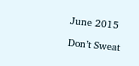June 2015

Don’t Sweat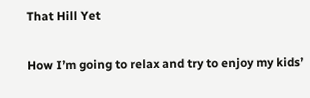That Hill Yet

How I’m going to relax and try to enjoy my kids’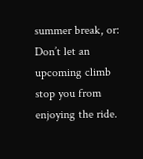summer break, or: Don’t let an upcoming climb stop you from enjoying the ride.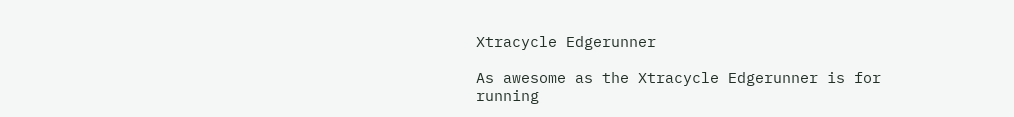Xtracycle Edgerunner

As awesome as the Xtracycle Edgerunner is for running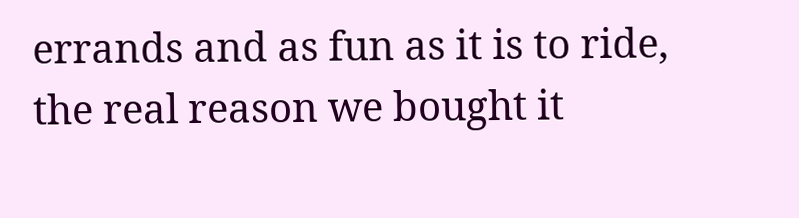errands and as fun as it is to ride, the real reason we bought it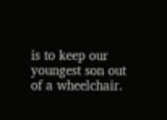is to keep our youngest son out of a wheelchair.